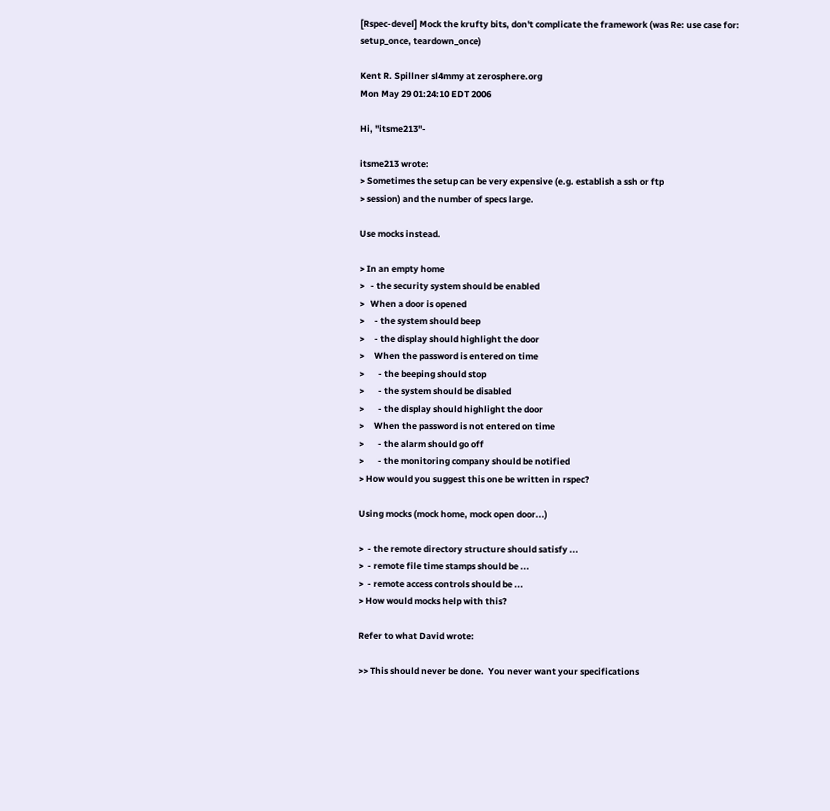[Rspec-devel] Mock the krufty bits, don't complicate the framework (was Re: use case for: setup_once, teardown_once)

Kent R. Spillner sl4mmy at zerosphere.org
Mon May 29 01:24:10 EDT 2006

Hi, "itsme213"-

itsme213 wrote:
> Sometimes the setup can be very expensive (e.g. establish a ssh or ftp
> session) and the number of specs large.

Use mocks instead.

> In an empty home
>   - the security system should be enabled
>   When a door is opened
>     - the system should beep
>     - the display should highlight the door
>     When the password is entered on time
>       - the beeping should stop
>       - the system should be disabled
>       - the display should highlight the door
>     When the password is not entered on time
>       - the alarm should go off
>       - the monitoring company should be notified
> How would you suggest this one be written in rspec?

Using mocks (mock home, mock open door...)

>  - the remote directory structure should satisfy ...
>  - remote file time stamps should be ...
>  - remote access controls should be ...
> How would mocks help with this?

Refer to what David wrote:

>> This should never be done.  You never want your specifications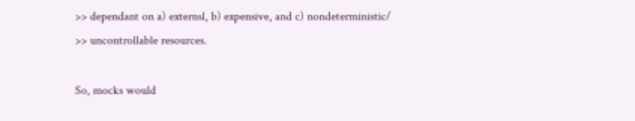>> dependant on a) externsl, b) expensive, and c) nondeterministic/
>> uncontrollable resources.

So, mocks would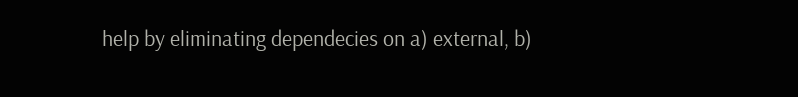help by eliminating dependecies on a) external, b)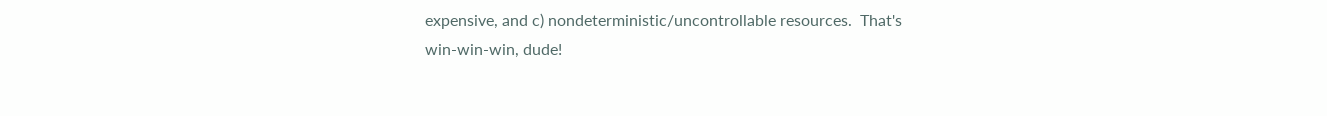expensive, and c) nondeterministic/uncontrollable resources.  That's
win-win-win, dude!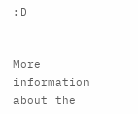:D


More information about the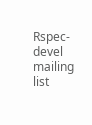Rspec-devel mailing list